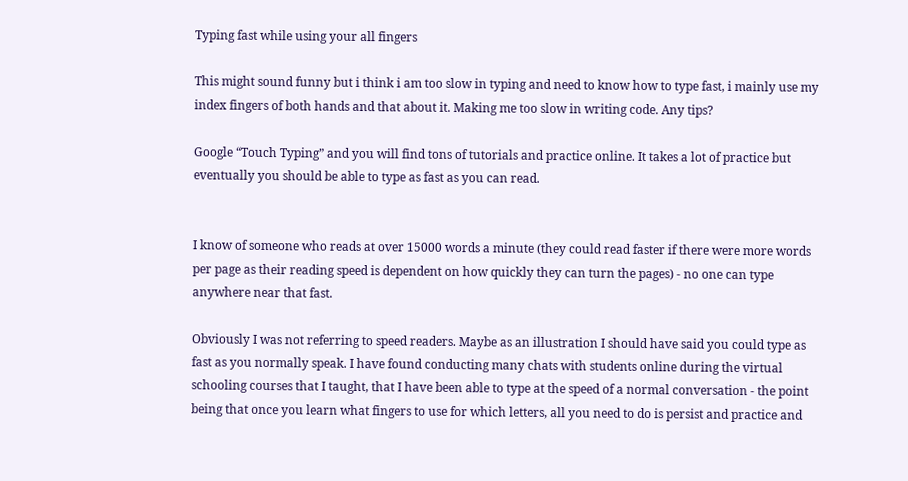Typing fast while using your all fingers

This might sound funny but i think i am too slow in typing and need to know how to type fast, i mainly use my index fingers of both hands and that about it. Making me too slow in writing code. Any tips?

Google “Touch Typing” and you will find tons of tutorials and practice online. It takes a lot of practice but eventually you should be able to type as fast as you can read.


I know of someone who reads at over 15000 words a minute (they could read faster if there were more words per page as their reading speed is dependent on how quickly they can turn the pages) - no one can type anywhere near that fast.

Obviously I was not referring to speed readers. Maybe as an illustration I should have said you could type as fast as you normally speak. I have found conducting many chats with students online during the virtual schooling courses that I taught, that I have been able to type at the speed of a normal conversation - the point being that once you learn what fingers to use for which letters, all you need to do is persist and practice and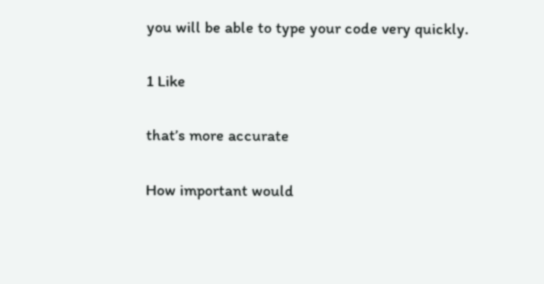you will be able to type your code very quickly.

1 Like

that’s more accurate

How important would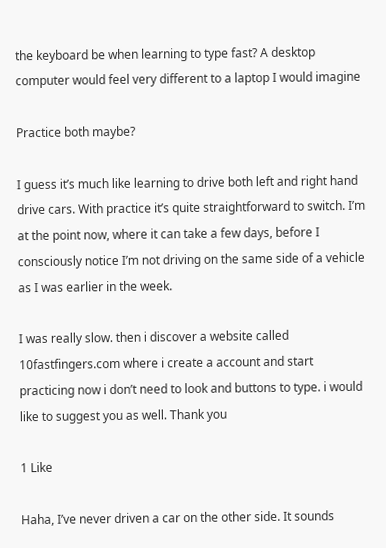the keyboard be when learning to type fast? A desktop computer would feel very different to a laptop I would imagine

Practice both maybe?

I guess it’s much like learning to drive both left and right hand drive cars. With practice it’s quite straightforward to switch. I’m at the point now, where it can take a few days, before I consciously notice I’m not driving on the same side of a vehicle as I was earlier in the week.

I was really slow. then i discover a website called 10fastfingers.com where i create a account and start practicing now i don’t need to look and buttons to type. i would like to suggest you as well. Thank you

1 Like

Haha, I’ve never driven a car on the other side. It sounds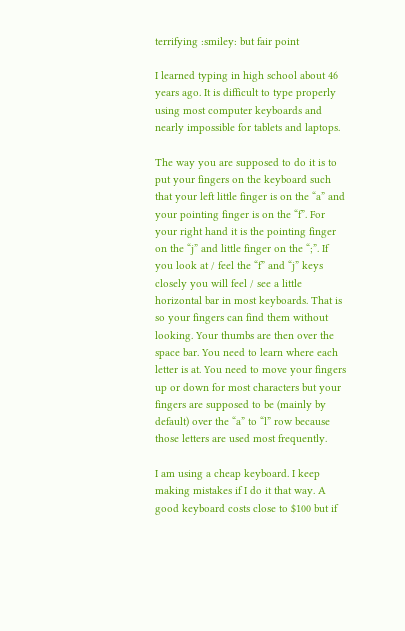terrifying :smiley: but fair point

I learned typing in high school about 46 years ago. It is difficult to type properly using most computer keyboards and nearly impossible for tablets and laptops.

The way you are supposed to do it is to put your fingers on the keyboard such that your left little finger is on the “a” and your pointing finger is on the “f”. For your right hand it is the pointing finger on the “j” and little finger on the “;”. If you look at / feel the “f” and “j” keys closely you will feel / see a little horizontal bar in most keyboards. That is so your fingers can find them without looking. Your thumbs are then over the space bar. You need to learn where each letter is at. You need to move your fingers up or down for most characters but your fingers are supposed to be (mainly by default) over the “a” to “l” row because those letters are used most frequently.

I am using a cheap keyboard. I keep making mistakes if I do it that way. A good keyboard costs close to $100 but if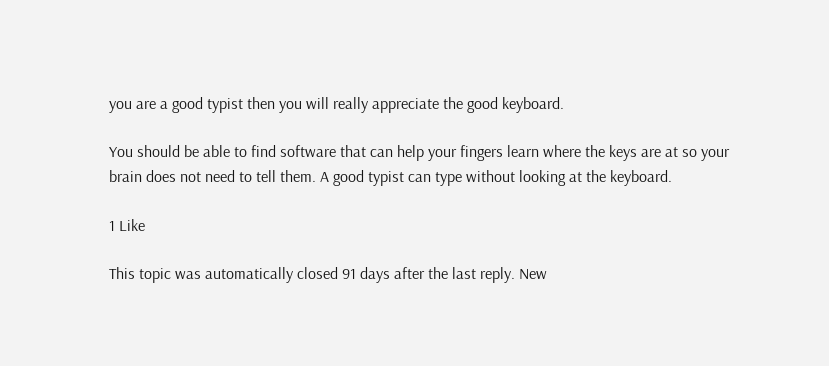you are a good typist then you will really appreciate the good keyboard.

You should be able to find software that can help your fingers learn where the keys are at so your brain does not need to tell them. A good typist can type without looking at the keyboard.

1 Like

This topic was automatically closed 91 days after the last reply. New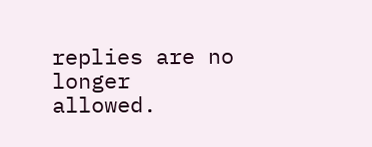replies are no longer allowed.